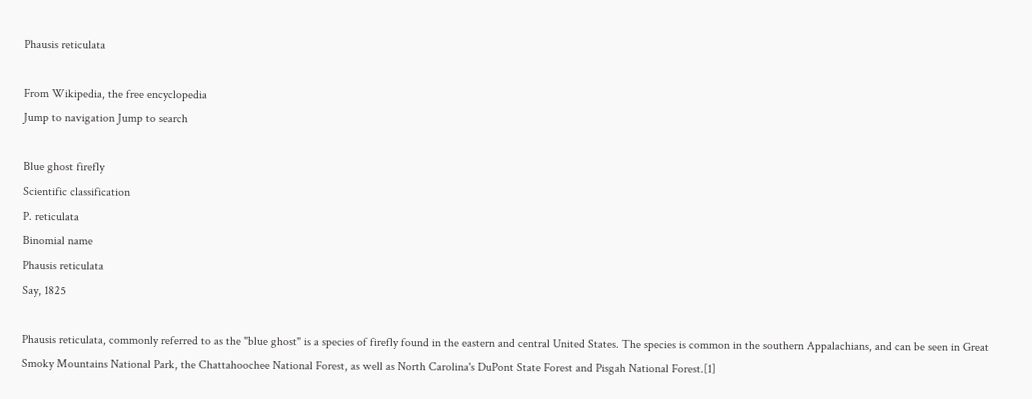Phausis reticulata

From Wikipedia, the free encyclopedia
Jump to navigation Jump to search

Blue ghost firefly
Scientific classification
P. reticulata
Binomial name
Phausis reticulata
Say, 1825

Phausis reticulata, commonly referred to as the "blue ghost" is a species of firefly found in the eastern and central United States. The species is common in the southern Appalachians, and can be seen in Great Smoky Mountains National Park, the Chattahoochee National Forest, as well as North Carolina's DuPont State Forest and Pisgah National Forest.[1]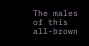The males of this all-brown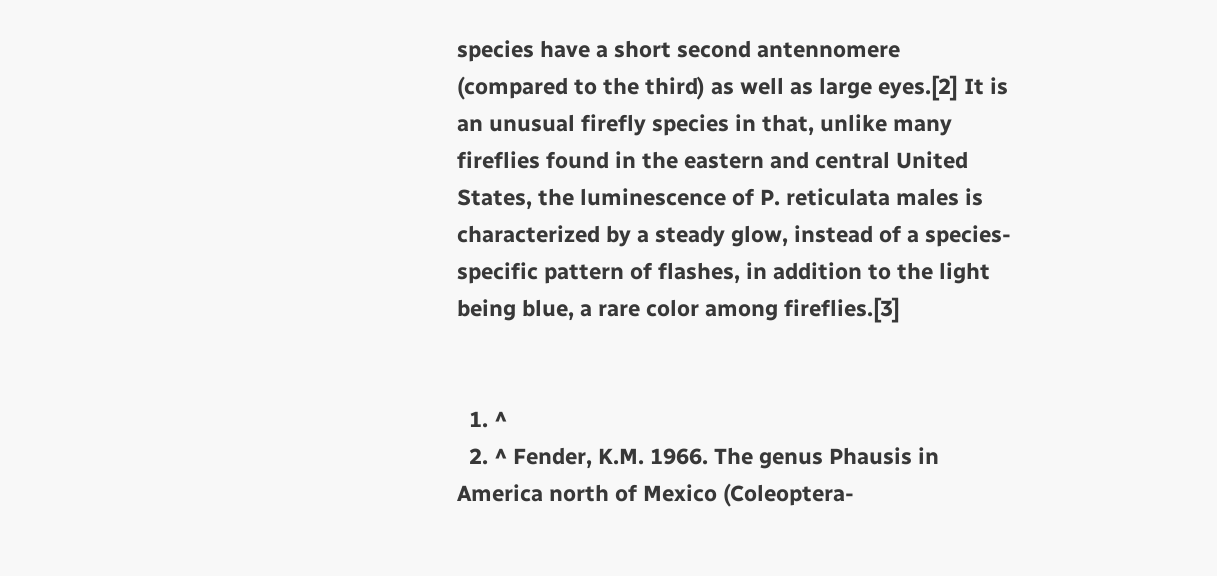species have a short second antennomere (compared to the third) as well as large eyes.[2] It is an unusual firefly species in that, unlike many fireflies found in the eastern and central United States, the luminescence of P. reticulata males is characterized by a steady glow, instead of a species-specific pattern of flashes, in addition to the light being blue, a rare color among fireflies.[3]


  1. ^
  2. ^ Fender, K.M. 1966. The genus Phausis in America north of Mexico (Coleoptera-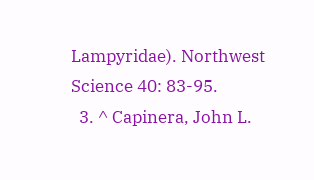Lampyridae). Northwest Science 40: 83-95.
  3. ^ Capinera, John L.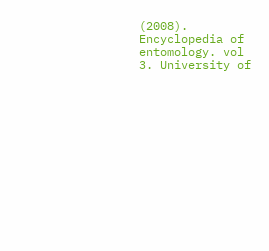(2008). Encyclopedia of entomology. vol 3. University of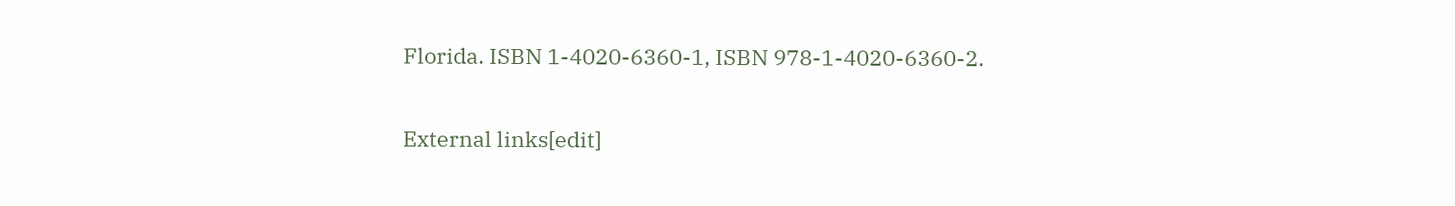Florida. ISBN 1-4020-6360-1, ISBN 978-1-4020-6360-2.

External links[edit]